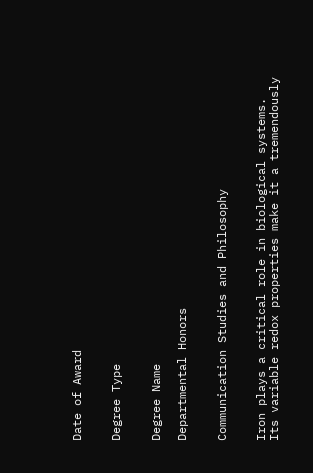Date of Award


Degree Type


Degree Name

Departmental Honors


Communication Studies and Philosophy


Iron plays a critical role in biological systems. Its variable redox properties make it a tremendously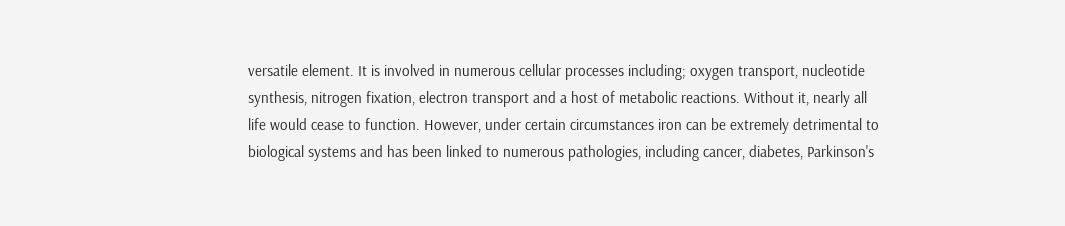versatile element. It is involved in numerous cellular processes including; oxygen transport, nucleotide synthesis, nitrogen fixation, electron transport and a host of metabolic reactions. Without it, nearly all life would cease to function. However, under certain circumstances iron can be extremely detrimental to biological systems and has been linked to numerous pathologies, including cancer, diabetes, Parkinson's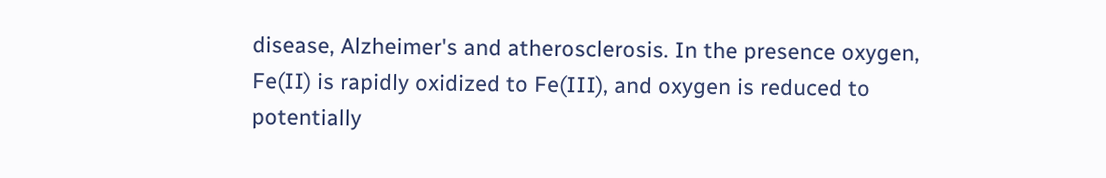disease, Alzheimer's and atherosclerosis. In the presence oxygen, Fe(II) is rapidly oxidized to Fe(III), and oxygen is reduced to potentially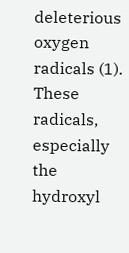deleterious oxygen radicals (1). These radicals, especially the hydroxyl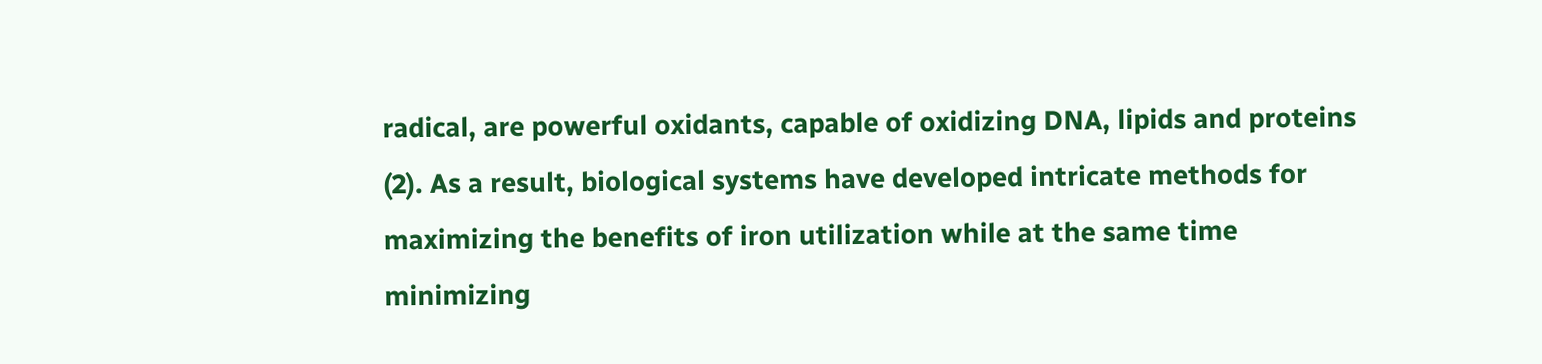radical, are powerful oxidants, capable of oxidizing DNA, lipids and proteins (2). As a result, biological systems have developed intricate methods for maximizing the benefits of iron utilization while at the same time minimizing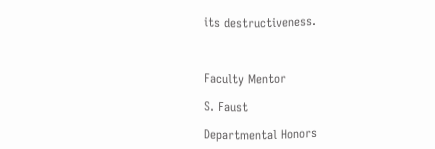its destructiveness.



Faculty Mentor

S. Faust

Departmental Honors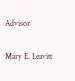Advisor

Mary E. Leavitt